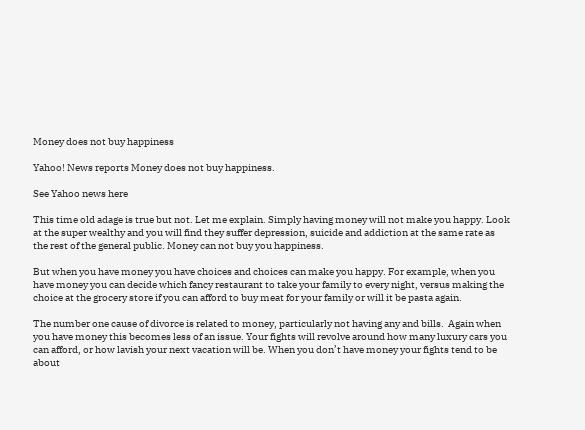Money does not buy happiness

Yahoo! News reports Money does not buy happiness.

See Yahoo news here

This time old adage is true but not. Let me explain. Simply having money will not make you happy. Look at the super wealthy and you will find they suffer depression, suicide and addiction at the same rate as the rest of the general public. Money can not buy you happiness.

But when you have money you have choices and choices can make you happy. For example, when you have money you can decide which fancy restaurant to take your family to every night, versus making the choice at the grocery store if you can afford to buy meat for your family or will it be pasta again.

The number one cause of divorce is related to money, particularly not having any and bills.  Again when you have money this becomes less of an issue. Your fights will revolve around how many luxury cars you can afford, or how lavish your next vacation will be. When you don’t have money your fights tend to be about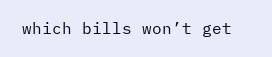which bills won’t get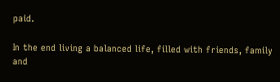paid.

In the end living a balanced life, filled with friends, family and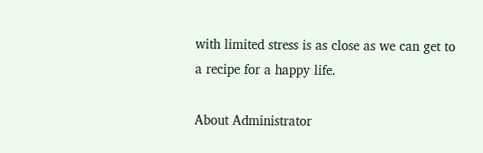with limited stress is as close as we can get to a recipe for a happy life.

About Administrator